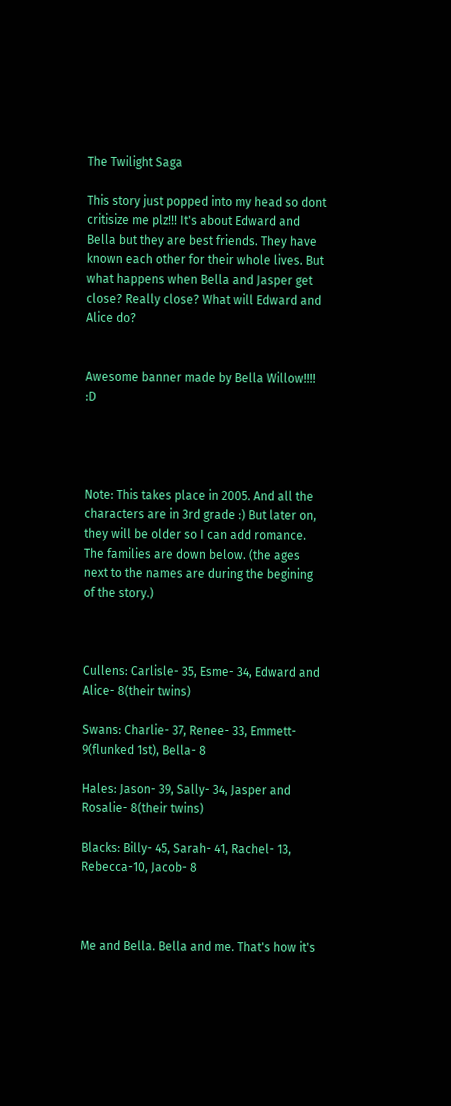The Twilight Saga

This story just popped into my head so dont critisize me plz!!! It's about Edward and Bella but they are best friends. They have known each other for their whole lives. But what happens when Bella and Jasper get close? Really close? What will Edward and Alice do?


Awesome banner made by Bella Willow!!!! :D




Note: This takes place in 2005. And all the characters are in 3rd grade :) But later on, they will be older so I can add romance. The families are down below. (the ages next to the names are during the begining of the story.)



Cullens: Carlisle- 35, Esme- 34, Edward and Alice- 8(their twins)

Swans: Charlie- 37, Renee- 33, Emmett- 9(flunked 1st), Bella- 8

Hales: Jason- 39, Sally- 34, Jasper and Rosalie- 8(their twins)

Blacks: Billy- 45, Sarah- 41, Rachel- 13, Rebecca-10, Jacob- 8



Me and Bella. Bella and me. That's how it's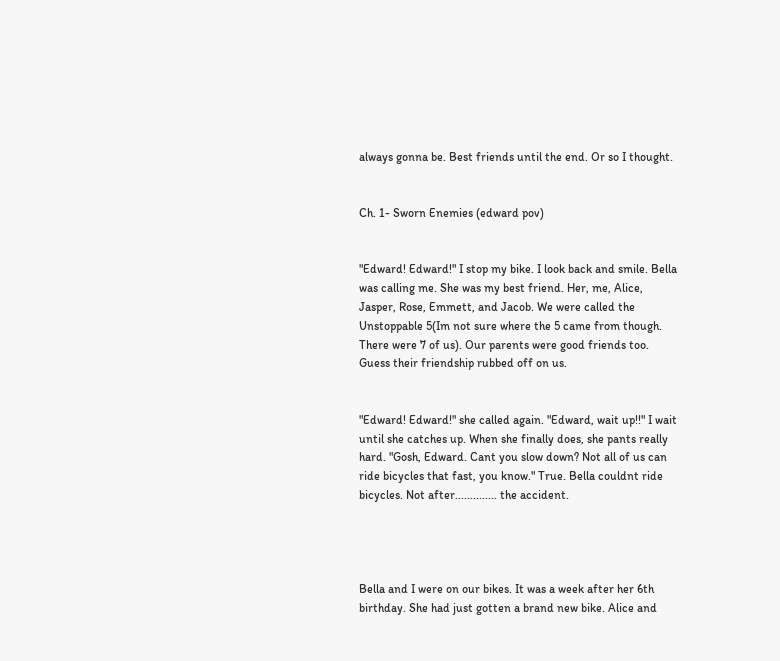always gonna be. Best friends until the end. Or so I thought.


Ch. 1- Sworn Enemies (edward pov)


"Edward! Edward!" I stop my bike. I look back and smile. Bella was calling me. She was my best friend. Her, me, Alice, Jasper, Rose, Emmett, and Jacob. We were called the Unstoppable 5(Im not sure where the 5 came from though. There were 7 of us). Our parents were good friends too. Guess their friendship rubbed off on us.


"Edward! Edward!" she called again. "Edward, wait up!!" I wait until she catches up. When she finally does, she pants really hard. "Gosh, Edward. Cant you slow down? Not all of us can ride bicycles that fast, you know." True. Bella couldnt ride bicycles. Not after.............. the accident.




Bella and I were on our bikes. It was a week after her 6th birthday. She had just gotten a brand new bike. Alice and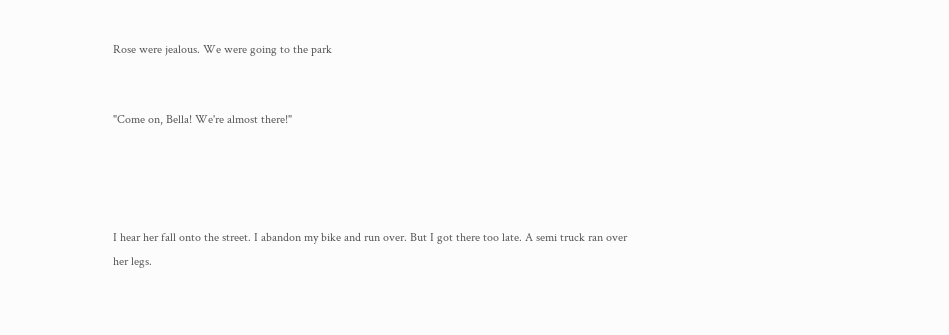Rose were jealous. We were going to the park


"Come on, Bella! We're almost there!"




I hear her fall onto the street. I abandon my bike and run over. But I got there too late. A semi truck ran over her legs.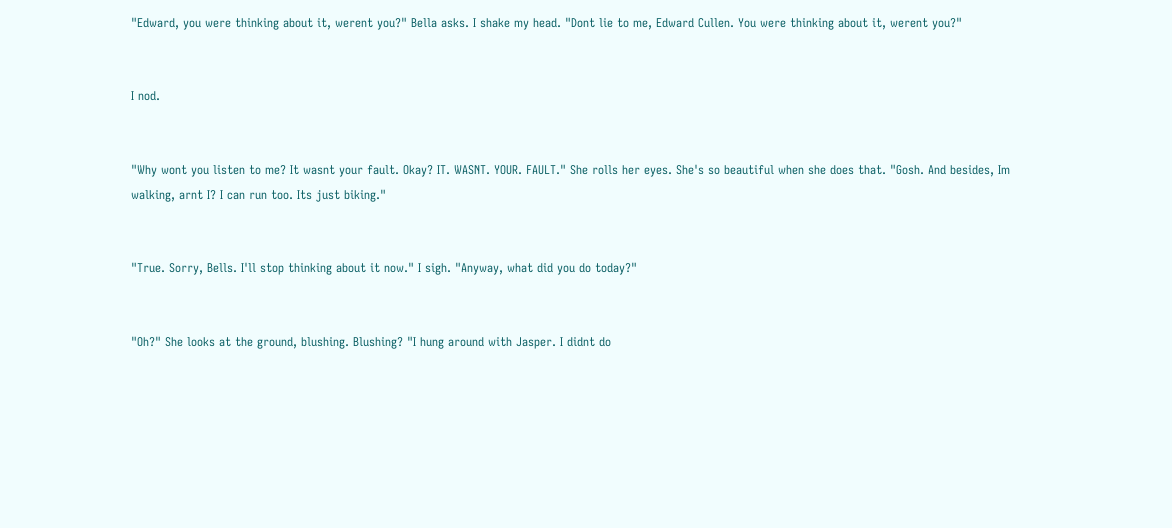"Edward, you were thinking about it, werent you?" Bella asks. I shake my head. "Dont lie to me, Edward Cullen. You were thinking about it, werent you?"


I nod.


"Why wont you listen to me? It wasnt your fault. Okay? IT. WASNT. YOUR. FAULT." She rolls her eyes. She's so beautiful when she does that. "Gosh. And besides, Im walking, arnt I? I can run too. Its just biking."


"True. Sorry, Bells. I'll stop thinking about it now." I sigh. "Anyway, what did you do today?"


"Oh?" She looks at the ground, blushing. Blushing? "I hung around with Jasper. I didnt do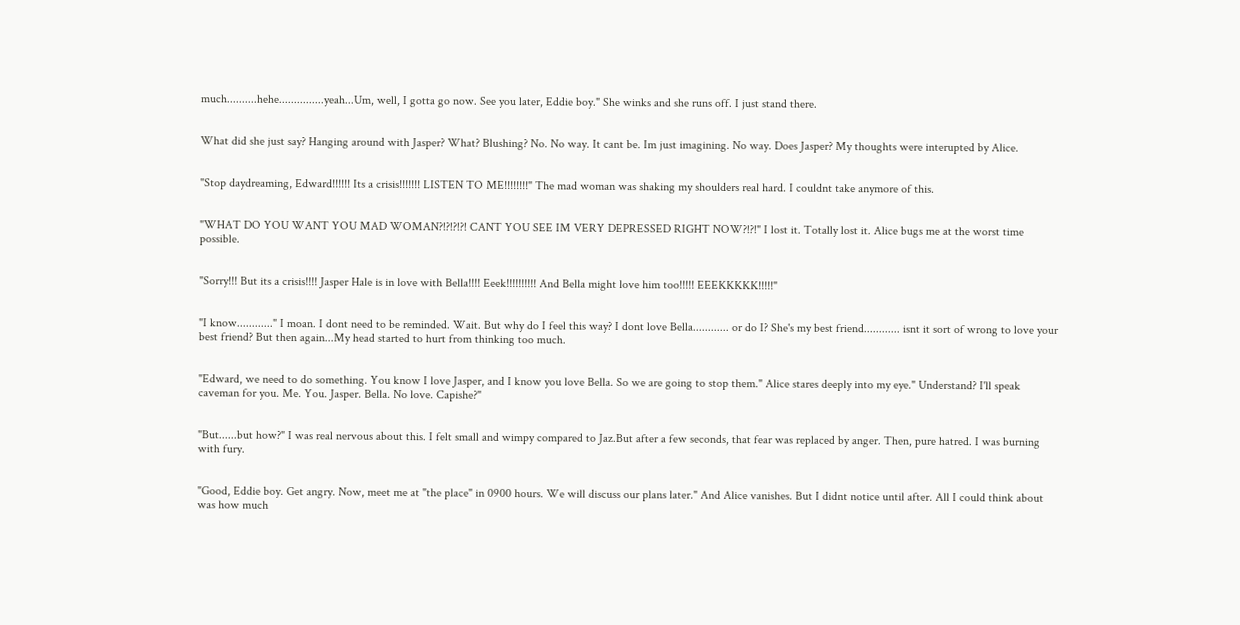much..........hehe...............yeah...Um, well, I gotta go now. See you later, Eddie boy." She winks and she runs off. I just stand there.


What did she just say? Hanging around with Jasper? What? Blushing? No. No way. It cant be. Im just imagining. No way. Does Jasper? My thoughts were interupted by Alice.


"Stop daydreaming, Edward!!!!!! Its a crisis!!!!!!! LISTEN TO ME!!!!!!!!" The mad woman was shaking my shoulders real hard. I couldnt take anymore of this.


"WHAT DO YOU WANT YOU MAD WOMAN?!?!?!?! CANT YOU SEE IM VERY DEPRESSED RIGHT NOW?!?!" I lost it. Totally lost it. Alice bugs me at the worst time possible.


"Sorry!!! But its a crisis!!!! Jasper Hale is in love with Bella!!!! Eeek!!!!!!!!!! And Bella might love him too!!!!! EEEKKKKK!!!!!"


"I know............" I moan. I dont need to be reminded. Wait. But why do I feel this way? I dont love Bella............ or do I? She's my best friend............ isnt it sort of wrong to love your best friend? But then again...My head started to hurt from thinking too much.


"Edward, we need to do something. You know I love Jasper, and I know you love Bella. So we are going to stop them." Alice stares deeply into my eye." Understand? I'll speak caveman for you. Me. You. Jasper. Bella. No love. Capishe?"


"But......but how?" I was real nervous about this. I felt small and wimpy compared to Jaz.But after a few seconds, that fear was replaced by anger. Then, pure hatred. I was burning with fury.


"Good, Eddie boy. Get angry. Now, meet me at "the place" in 0900 hours. We will discuss our plans later." And Alice vanishes. But I didnt notice until after. All I could think about was how much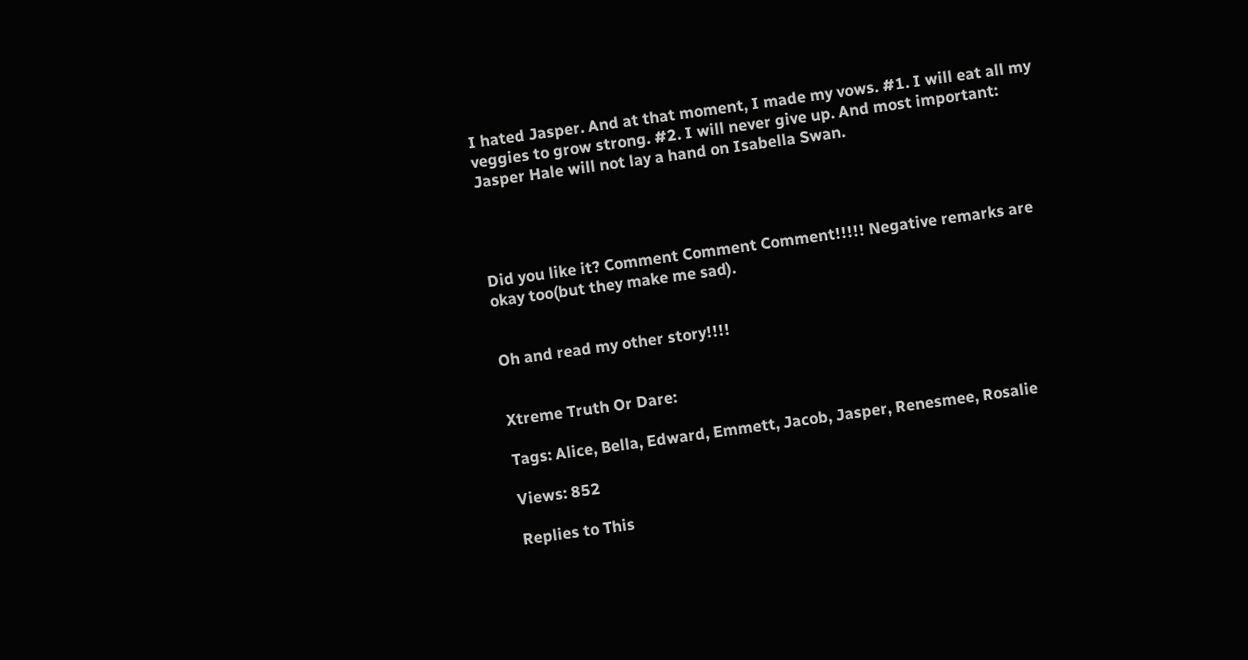I hated Jasper. And at that moment, I made my vows. #1. I will eat all my veggies to grow strong. #2. I will never give up. And most important: Jasper Hale will not lay a hand on Isabella Swan.




Did you like it? Comment Comment Comment!!!!! Negative remarks are okay too(but they make me sad).


Oh and read my other story!!!!


Xtreme Truth Or Dare:

Tags: Alice, Bella, Edward, Emmett, Jacob, Jasper, Renesmee, Rosalie

Views: 852

Replies to This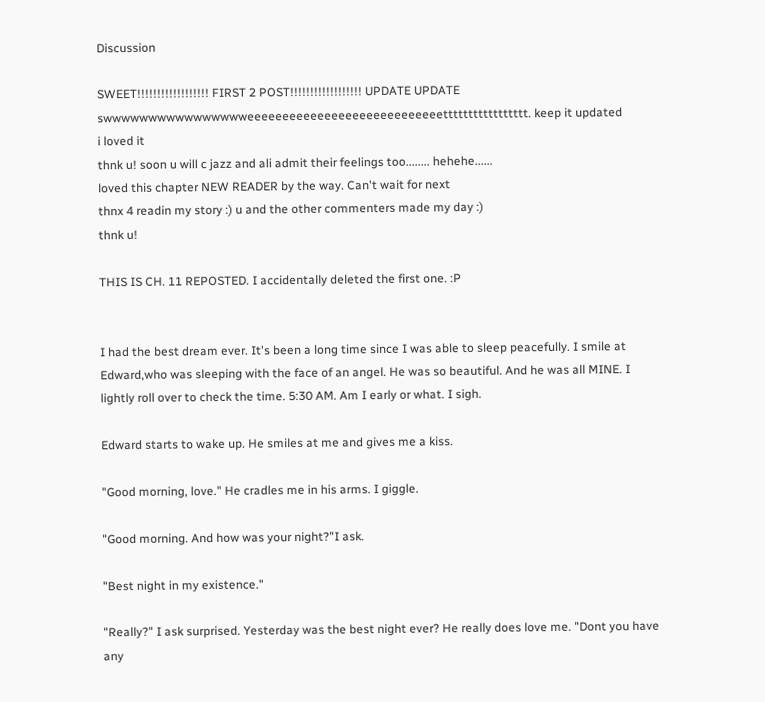Discussion

SWEET!!!!!!!!!!!!!!!!!! FIRST 2 POST!!!!!!!!!!!!!!!!!! UPDATE UPDATE
swwwwwwwwwwwwwwwweeeeeeeeeeeeeeeeeeeeeeeeeeeettttttttttttttttt. keep it updated
i loved it
thnk u! soon u will c jazz and ali admit their feelings too........ hehehe......
loved this chapter NEW READER by the way. Can't wait for next
thnx 4 readin my story :) u and the other commenters made my day :)
thnk u!

THIS IS CH. 11 REPOSTED. I accidentally deleted the first one. :P


I had the best dream ever. It's been a long time since I was able to sleep peacefully. I smile at Edward,who was sleeping with the face of an angel. He was so beautiful. And he was all MINE. I lightly roll over to check the time. 5:30 AM. Am I early or what. I sigh.

Edward starts to wake up. He smiles at me and gives me a kiss.

"Good morning, love." He cradles me in his arms. I giggle.

"Good morning. And how was your night?"I ask.

"Best night in my existence."

"Really?" I ask surprised. Yesterday was the best night ever? He really does love me. "Dont you have any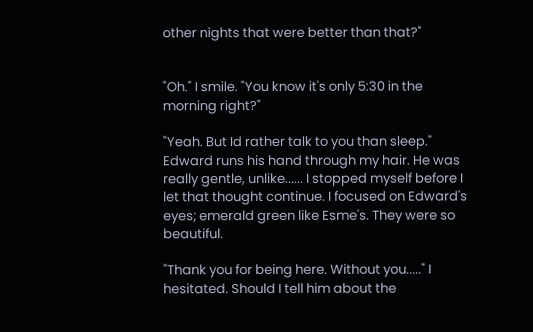other nights that were better than that?"


"Oh." I smile. "You know it's only 5:30 in the morning right?"

"Yeah. But Id rather talk to you than sleep." Edward runs his hand through my hair. He was really gentle, unlike...... I stopped myself before I let that thought continue. I focused on Edward's eyes; emerald green like Esme's. They were so beautiful.

"Thank you for being here. Without you....." I hesitated. Should I tell him about the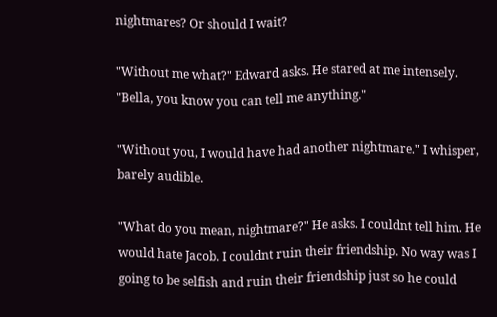nightmares? Or should I wait?

"Without me what?" Edward asks. He stared at me intensely. "Bella, you know you can tell me anything."

"Without you, I would have had another nightmare." I whisper, barely audible.

"What do you mean, nightmare?" He asks. I couldnt tell him. He would hate Jacob. I couldnt ruin their friendship. No way was I going to be selfish and ruin their friendship just so he could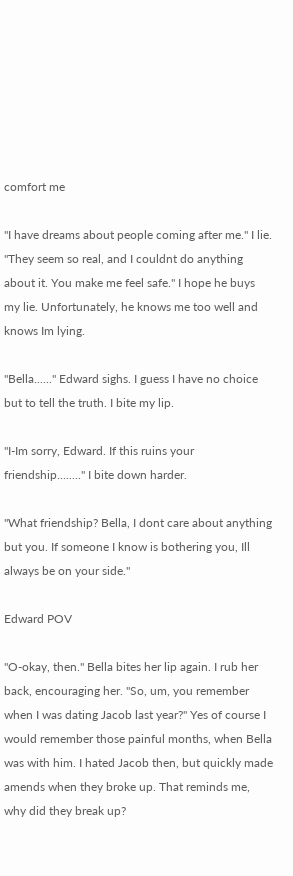comfort me

"I have dreams about people coming after me." I lie. "They seem so real, and I couldnt do anything about it. You make me feel safe." I hope he buys my lie. Unfortunately, he knows me too well and knows Im lying.

"Bella......" Edward sighs. I guess I have no choice but to tell the truth. I bite my lip.

"I-Im sorry, Edward. If this ruins your friendship........" I bite down harder.

"What friendship? Bella, I dont care about anything but you. If someone I know is bothering you, Ill always be on your side."

Edward POV

"O-okay, then." Bella bites her lip again. I rub her back, encouraging her. "So, um, you remember when I was dating Jacob last year?" Yes of course I would remember those painful months, when Bella was with him. I hated Jacob then, but quickly made amends when they broke up. That reminds me, why did they break up?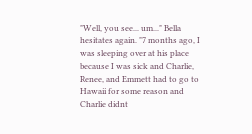"Well, you see... um..." Bella hesitates again. "7 months ago, I was sleeping over at his place because I was sick and Charlie, Renee, and Emmett had to go to Hawaii for some reason and Charlie didnt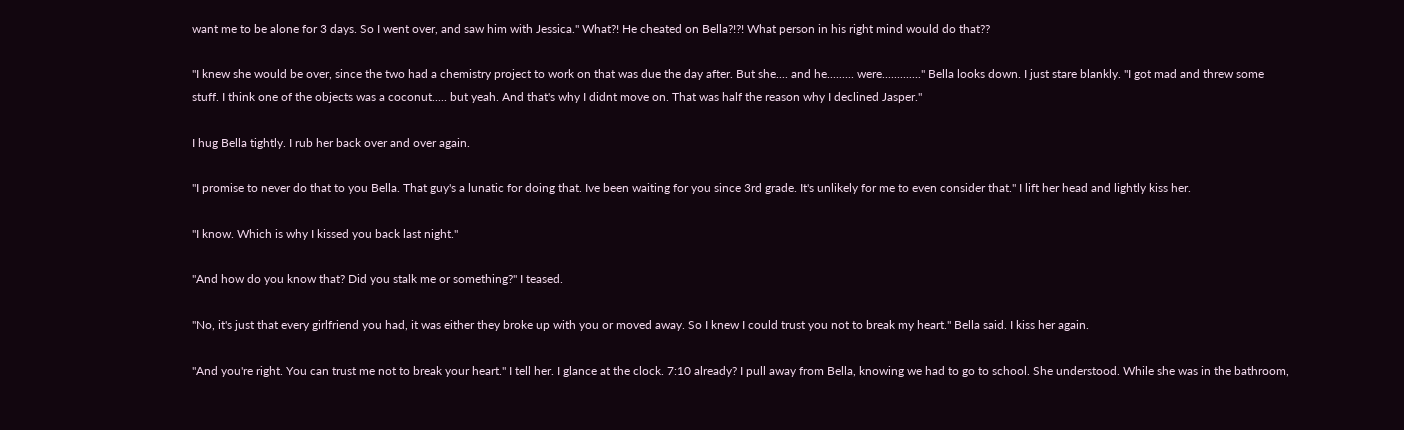want me to be alone for 3 days. So I went over, and saw him with Jessica." What?! He cheated on Bella?!?! What person in his right mind would do that??

"I knew she would be over, since the two had a chemistry project to work on that was due the day after. But she.... and he......... were............." Bella looks down. I just stare blankly. "I got mad and threw some stuff. I think one of the objects was a coconut..... but yeah. And that's why I didnt move on. That was half the reason why I declined Jasper."

I hug Bella tightly. I rub her back over and over again.

"I promise to never do that to you Bella. That guy's a lunatic for doing that. Ive been waiting for you since 3rd grade. It's unlikely for me to even consider that." I lift her head and lightly kiss her.

"I know. Which is why I kissed you back last night."

"And how do you know that? Did you stalk me or something?" I teased.

"No, it's just that every girlfriend you had, it was either they broke up with you or moved away. So I knew I could trust you not to break my heart." Bella said. I kiss her again.

"And you're right. You can trust me not to break your heart." I tell her. I glance at the clock. 7:10 already? I pull away from Bella, knowing we had to go to school. She understood. While she was in the bathroom,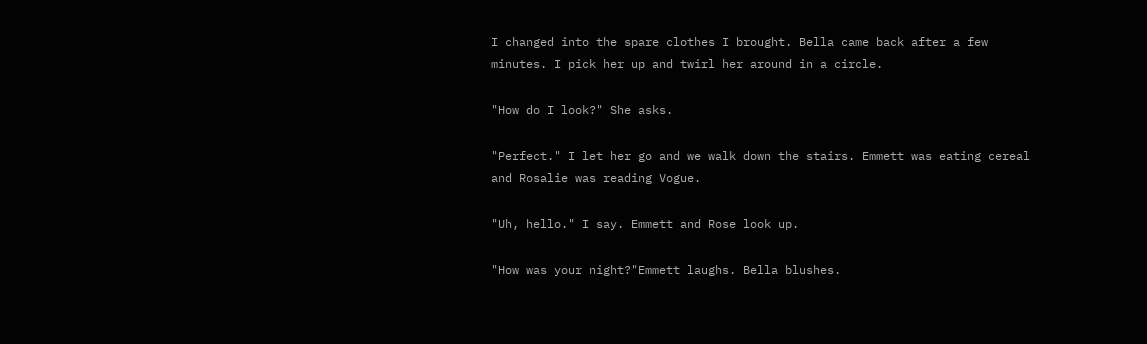I changed into the spare clothes I brought. Bella came back after a few minutes. I pick her up and twirl her around in a circle.

"How do I look?" She asks.

"Perfect." I let her go and we walk down the stairs. Emmett was eating cereal and Rosalie was reading Vogue.

"Uh, hello." I say. Emmett and Rose look up.

"How was your night?"Emmett laughs. Bella blushes.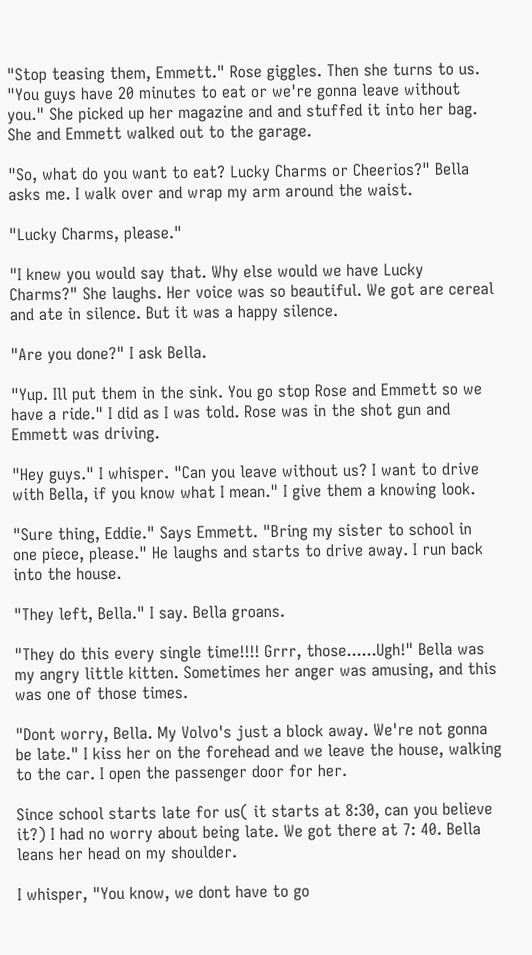"Stop teasing them, Emmett." Rose giggles. Then she turns to us. "You guys have 20 minutes to eat or we're gonna leave without you." She picked up her magazine and and stuffed it into her bag. She and Emmett walked out to the garage.

"So, what do you want to eat? Lucky Charms or Cheerios?" Bella asks me. I walk over and wrap my arm around the waist.

"Lucky Charms, please."

"I knew you would say that. Why else would we have Lucky Charms?" She laughs. Her voice was so beautiful. We got are cereal and ate in silence. But it was a happy silence.

"Are you done?" I ask Bella.

"Yup. Ill put them in the sink. You go stop Rose and Emmett so we have a ride." I did as I was told. Rose was in the shot gun and Emmett was driving.

"Hey guys." I whisper. "Can you leave without us? I want to drive with Bella, if you know what I mean." I give them a knowing look.

"Sure thing, Eddie." Says Emmett. "Bring my sister to school in one piece, please." He laughs and starts to drive away. I run back into the house.

"They left, Bella." I say. Bella groans.

"They do this every single time!!!! Grrr, those......Ugh!" Bella was my angry little kitten. Sometimes her anger was amusing, and this was one of those times.

"Dont worry, Bella. My Volvo's just a block away. We're not gonna be late." I kiss her on the forehead and we leave the house, walking to the car. I open the passenger door for her.

Since school starts late for us( it starts at 8:30, can you believe it?) I had no worry about being late. We got there at 7: 40. Bella leans her head on my shoulder.

I whisper, "You know, we dont have to go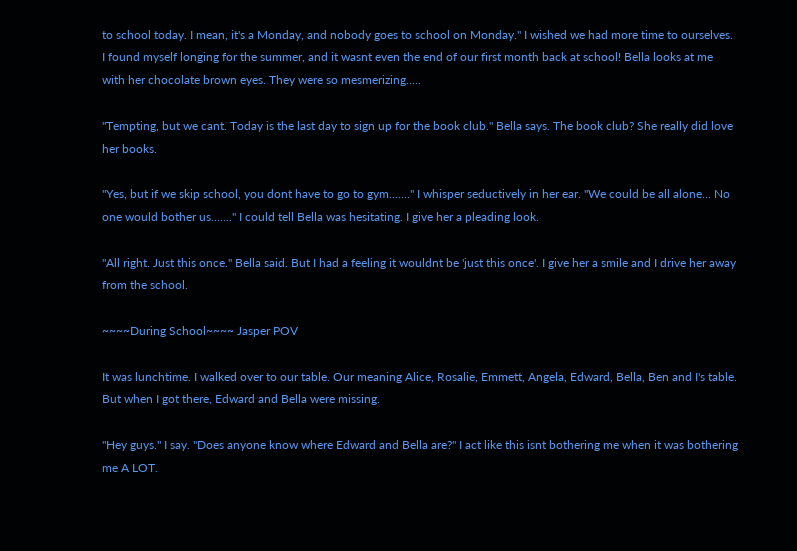to school today. I mean, it's a Monday, and nobody goes to school on Monday." I wished we had more time to ourselves. I found myself longing for the summer, and it wasnt even the end of our first month back at school! Bella looks at me with her chocolate brown eyes. They were so mesmerizing.....

"Tempting, but we cant. Today is the last day to sign up for the book club." Bella says. The book club? She really did love her books.

"Yes, but if we skip school, you dont have to go to gym......." I whisper seductively in her ear. "We could be all alone... No one would bother us......." I could tell Bella was hesitating. I give her a pleading look.

"All right. Just this once." Bella said. But I had a feeling it wouldnt be 'just this once'. I give her a smile and I drive her away from the school.

~~~~During School~~~~ Jasper POV

It was lunchtime. I walked over to our table. Our meaning Alice, Rosalie, Emmett, Angela, Edward, Bella, Ben and I's table. But when I got there, Edward and Bella were missing.

"Hey guys." I say. "Does anyone know where Edward and Bella are?" I act like this isnt bothering me when it was bothering me A LOT.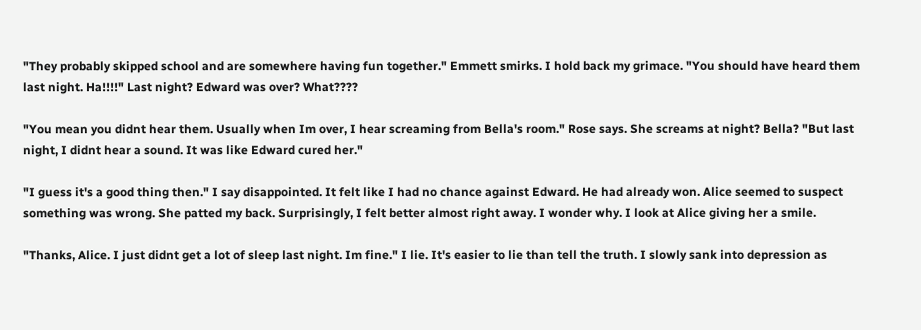"They probably skipped school and are somewhere having fun together." Emmett smirks. I hold back my grimace. "You should have heard them last night. Ha!!!!" Last night? Edward was over? What????

"You mean you didnt hear them. Usually when Im over, I hear screaming from Bella's room." Rose says. She screams at night? Bella? "But last night, I didnt hear a sound. It was like Edward cured her."

"I guess it's a good thing then." I say disappointed. It felt like I had no chance against Edward. He had already won. Alice seemed to suspect something was wrong. She patted my back. Surprisingly, I felt better almost right away. I wonder why. I look at Alice giving her a smile.

"Thanks, Alice. I just didnt get a lot of sleep last night. Im fine." I lie. It's easier to lie than tell the truth. I slowly sank into depression as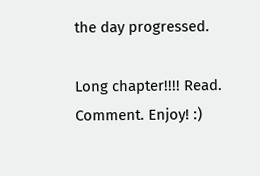the day progressed.

Long chapter!!!! Read. Comment. Enjoy! :)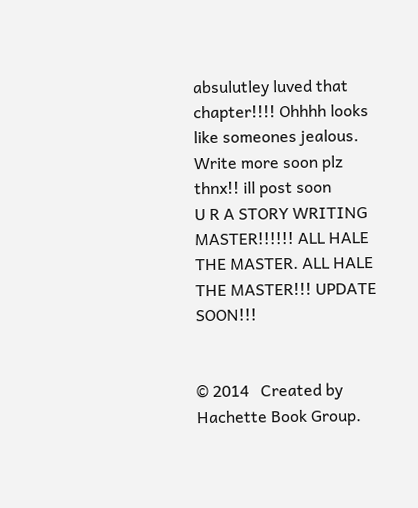absulutley luved that chapter!!!! Ohhhh looks like someones jealous. Write more soon plz
thnx!! ill post soon
U R A STORY WRITING MASTER!!!!!! ALL HALE THE MASTER. ALL HALE THE MASTER!!! UPDATE SOON!!!


© 2014   Created by Hachette Book Group.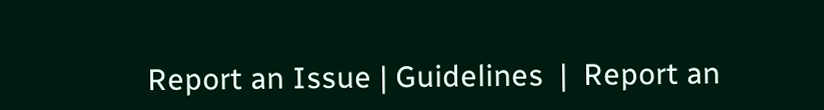Report an Issue | Guidelines  |  Report an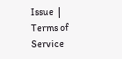Issue  |  Terms of Service